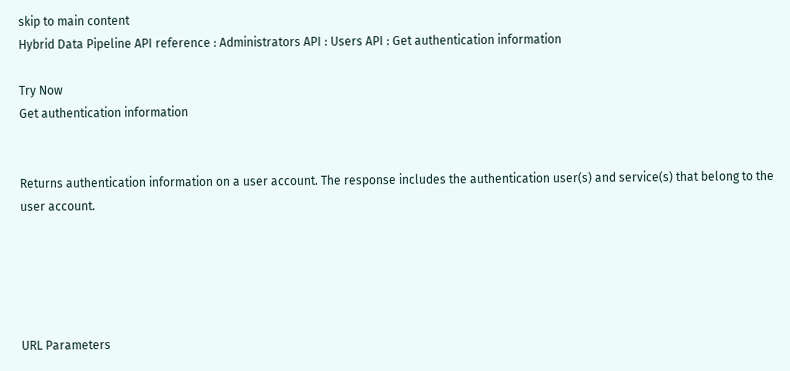skip to main content
Hybrid Data Pipeline API reference : Administrators API : Users API : Get authentication information

Try Now
Get authentication information


Returns authentication information on a user account. The response includes the authentication user(s) and service(s) that belong to the user account.





URL Parameters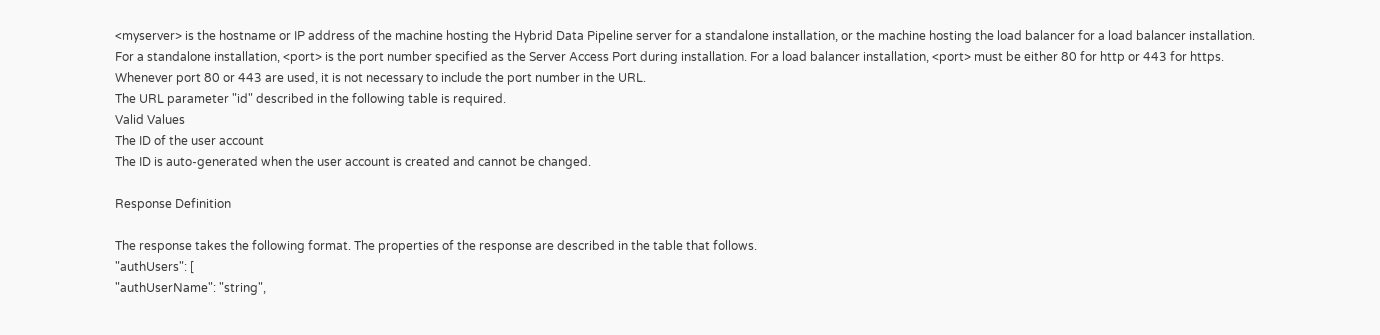<myserver> is the hostname or IP address of the machine hosting the Hybrid Data Pipeline server for a standalone installation, or the machine hosting the load balancer for a load balancer installation. For a standalone installation, <port> is the port number specified as the Server Access Port during installation. For a load balancer installation, <port> must be either 80 for http or 443 for https. Whenever port 80 or 443 are used, it is not necessary to include the port number in the URL.
The URL parameter "id" described in the following table is required.
Valid Values
The ID of the user account
The ID is auto-generated when the user account is created and cannot be changed.

Response Definition

The response takes the following format. The properties of the response are described in the table that follows.
"authUsers": [
"authUserName": "string",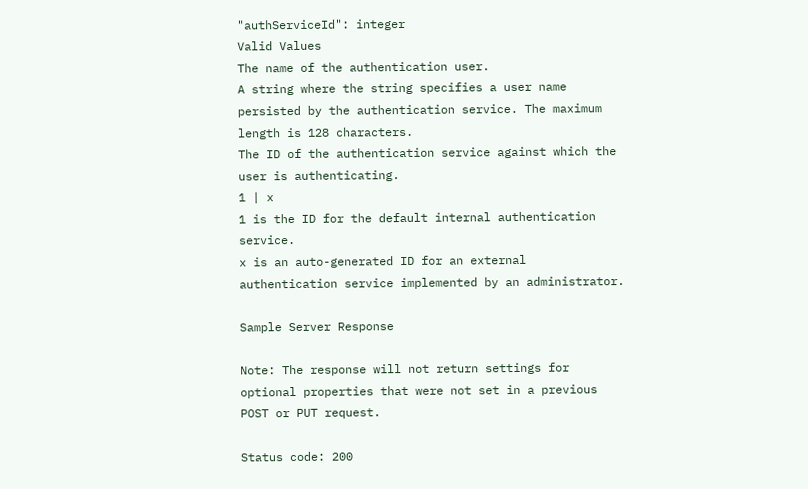"authServiceId": integer
Valid Values
The name of the authentication user.
A string where the string specifies a user name persisted by the authentication service. The maximum length is 128 characters.
The ID of the authentication service against which the user is authenticating.
1 | x
1 is the ID for the default internal authentication service.
x is an auto-generated ID for an external authentication service implemented by an administrator.

Sample Server Response

Note: The response will not return settings for optional properties that were not set in a previous POST or PUT request.

Status code: 200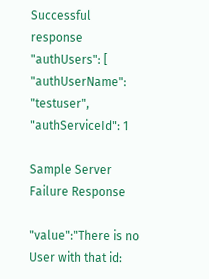Successful response
"authUsers": [
"authUserName": "testuser",
"authServiceId": 1

Sample Server Failure Response

"value":"There is no User with that id: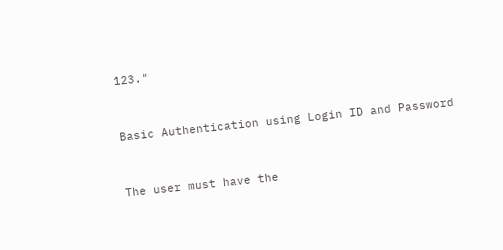123."


Basic Authentication using Login ID and Password


The user must have the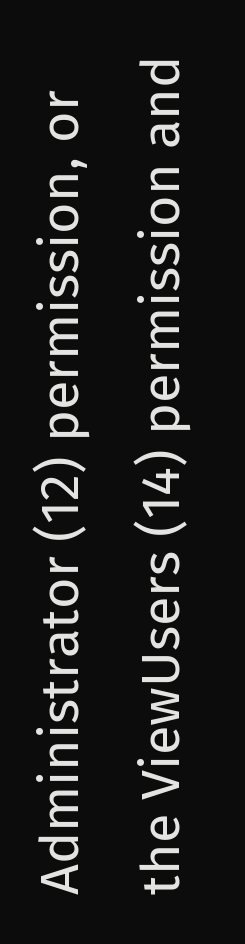Administrator (12) permission, or the ViewUsers (14) permission and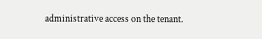administrative access on the tenant.